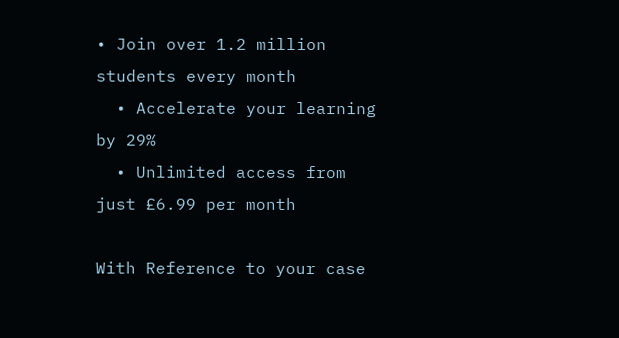• Join over 1.2 million students every month
  • Accelerate your learning by 29%
  • Unlimited access from just £6.99 per month

With Reference to your case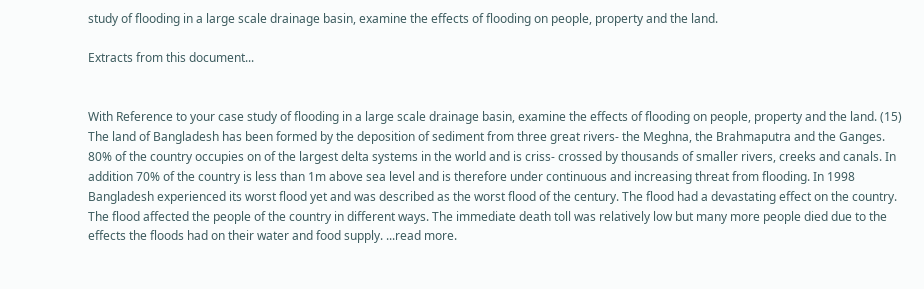study of flooding in a large scale drainage basin, examine the effects of flooding on people, property and the land.

Extracts from this document...


With Reference to your case study of flooding in a large scale drainage basin, examine the effects of flooding on people, property and the land. (15) The land of Bangladesh has been formed by the deposition of sediment from three great rivers- the Meghna, the Brahmaputra and the Ganges. 80% of the country occupies on of the largest delta systems in the world and is criss- crossed by thousands of smaller rivers, creeks and canals. In addition 70% of the country is less than 1m above sea level and is therefore under continuous and increasing threat from flooding. In 1998 Bangladesh experienced its worst flood yet and was described as the worst flood of the century. The flood had a devastating effect on the country. The flood affected the people of the country in different ways. The immediate death toll was relatively low but many more people died due to the effects the floods had on their water and food supply. ...read more.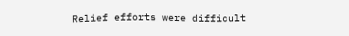Relief efforts were difficult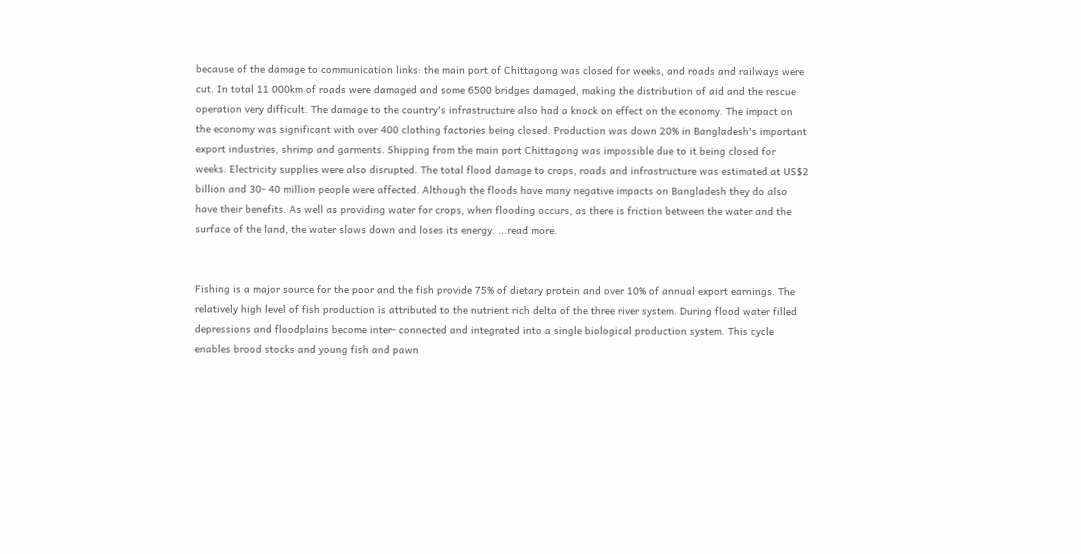because of the damage to communication links: the main port of Chittagong was closed for weeks, and roads and railways were cut. In total 11 000km of roads were damaged and some 6500 bridges damaged, making the distribution of aid and the rescue operation very difficult. The damage to the country's infrastructure also had a knock on effect on the economy. The impact on the economy was significant with over 400 clothing factories being closed. Production was down 20% in Bangladesh's important export industries, shrimp and garments. Shipping from the main port Chittagong was impossible due to it being closed for weeks. Electricity supplies were also disrupted. The total flood damage to crops, roads and infrastructure was estimated at US$2 billion and 30- 40 million people were affected. Although the floods have many negative impacts on Bangladesh they do also have their benefits. As well as providing water for crops, when flooding occurs, as there is friction between the water and the surface of the land, the water slows down and loses its energy. ...read more.


Fishing is a major source for the poor and the fish provide 75% of dietary protein and over 10% of annual export earnings. The relatively high level of fish production is attributed to the nutrient rich delta of the three river system. During flood water filled depressions and floodplains become inter- connected and integrated into a single biological production system. This cycle enables brood stocks and young fish and pawn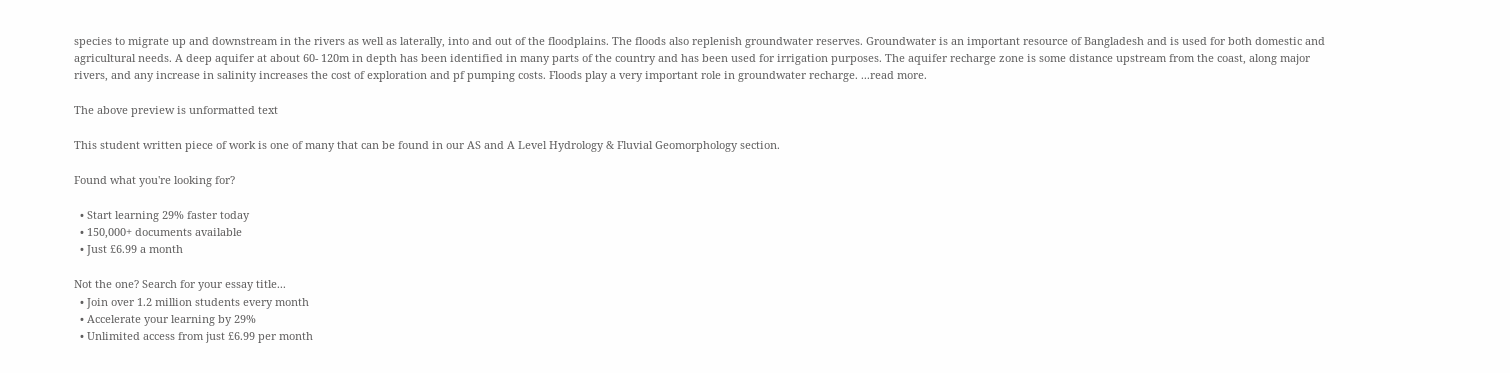species to migrate up and downstream in the rivers as well as laterally, into and out of the floodplains. The floods also replenish groundwater reserves. Groundwater is an important resource of Bangladesh and is used for both domestic and agricultural needs. A deep aquifer at about 60- 120m in depth has been identified in many parts of the country and has been used for irrigation purposes. The aquifer recharge zone is some distance upstream from the coast, along major rivers, and any increase in salinity increases the cost of exploration and pf pumping costs. Floods play a very important role in groundwater recharge. ...read more.

The above preview is unformatted text

This student written piece of work is one of many that can be found in our AS and A Level Hydrology & Fluvial Geomorphology section.

Found what you're looking for?

  • Start learning 29% faster today
  • 150,000+ documents available
  • Just £6.99 a month

Not the one? Search for your essay title...
  • Join over 1.2 million students every month
  • Accelerate your learning by 29%
  • Unlimited access from just £6.99 per month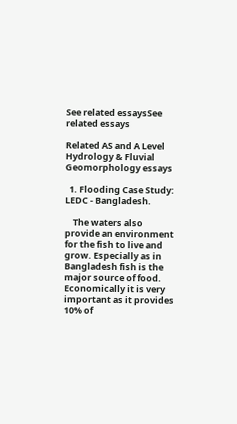See related essaysSee related essays

Related AS and A Level Hydrology & Fluvial Geomorphology essays

  1. Flooding Case Study: LEDC - Bangladesh.

    The waters also provide an environment for the fish to live and grow. Especially as in Bangladesh fish is the major source of food. Economically it is very important as it provides 10% of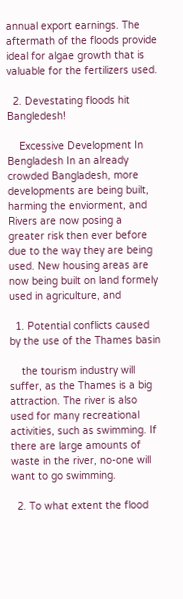annual export earnings. The aftermath of the floods provide ideal for algae growth that is valuable for the fertilizers used.

  2. Devestating floods hit Bangledesh!

    Excessive Development In Bengladesh In an already crowded Bangladesh, more developments are being built, harming the enviorment, and Rivers are now posing a greater risk then ever before due to the way they are being used. New housing areas are now being built on land formely used in agriculture, and

  1. Potential conflicts caused by the use of the Thames basin

    the tourism industry will suffer, as the Thames is a big attraction. The river is also used for many recreational activities, such as swimming. If there are large amounts of waste in the river, no-one will want to go swimming.

  2. To what extent the flood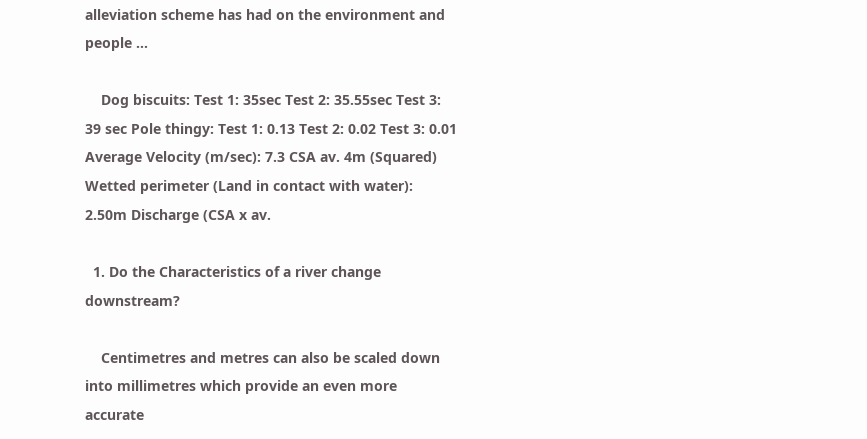alleviation scheme has had on the environment and people ...

    Dog biscuits: Test 1: 35sec Test 2: 35.55sec Test 3: 39 sec Pole thingy: Test 1: 0.13 Test 2: 0.02 Test 3: 0.01 Average Velocity (m/sec): 7.3 CSA av. 4m (Squared) Wetted perimeter (Land in contact with water): 2.50m Discharge (CSA x av.

  1. Do the Characteristics of a river change downstream?

    Centimetres and metres can also be scaled down into millimetres which provide an even more accurate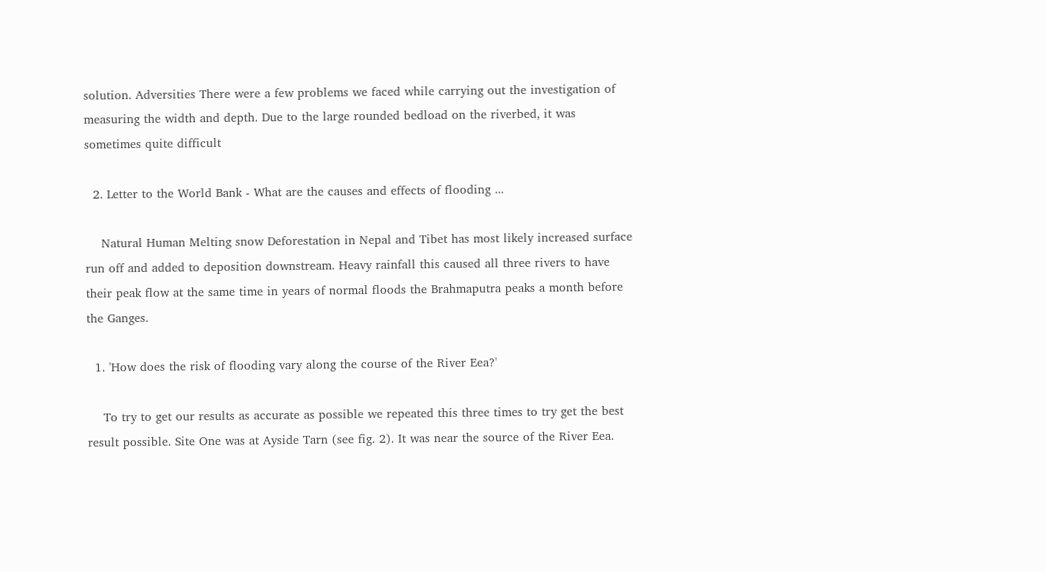solution. Adversities There were a few problems we faced while carrying out the investigation of measuring the width and depth. Due to the large rounded bedload on the riverbed, it was sometimes quite difficult

  2. Letter to the World Bank - What are the causes and effects of flooding ...

    Natural Human Melting snow Deforestation in Nepal and Tibet has most likely increased surface run off and added to deposition downstream. Heavy rainfall this caused all three rivers to have their peak flow at the same time in years of normal floods the Brahmaputra peaks a month before the Ganges.

  1. 'How does the risk of flooding vary along the course of the River Eea?'

    To try to get our results as accurate as possible we repeated this three times to try get the best result possible. Site One was at Ayside Tarn (see fig. 2). It was near the source of the River Eea.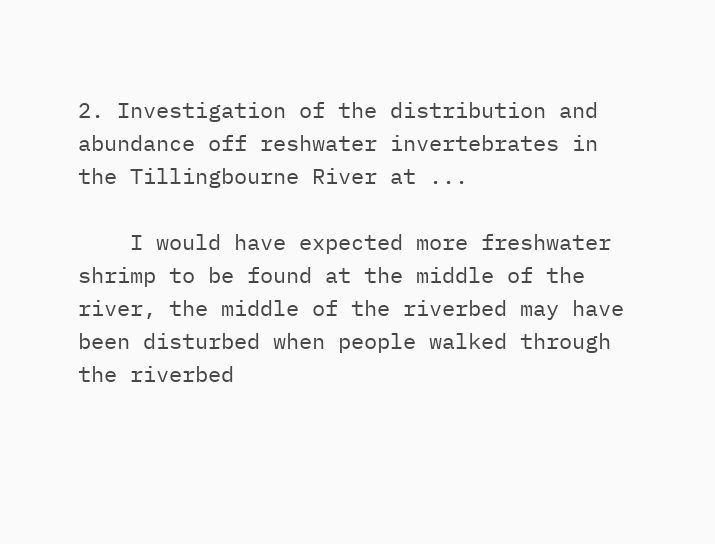2. Investigation of the distribution and abundance off reshwater invertebrates in the Tillingbourne River at ...

    I would have expected more freshwater shrimp to be found at the middle of the river, the middle of the riverbed may have been disturbed when people walked through the riverbed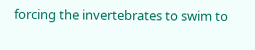forcing the invertebrates to swim to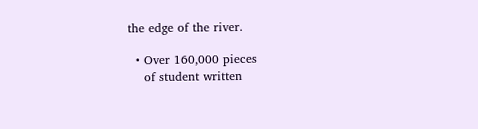the edge of the river.

  • Over 160,000 pieces
    of student written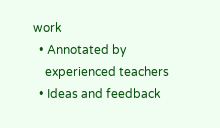work
  • Annotated by
    experienced teachers
  • Ideas and feedback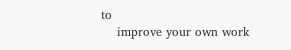to
    improve your own work